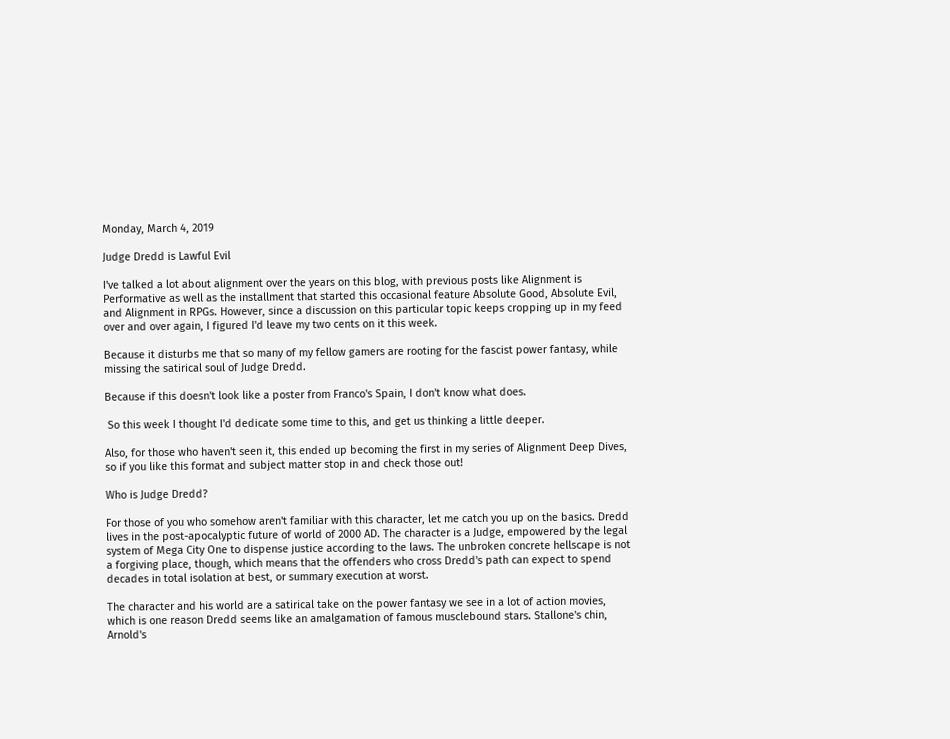Monday, March 4, 2019

Judge Dredd is Lawful Evil

I've talked a lot about alignment over the years on this blog, with previous posts like Alignment is Performative as well as the installment that started this occasional feature Absolute Good, Absolute Evil, and Alignment in RPGs. However, since a discussion on this particular topic keeps cropping up in my feed over and over again, I figured I'd leave my two cents on it this week.

Because it disturbs me that so many of my fellow gamers are rooting for the fascist power fantasy, while missing the satirical soul of Judge Dredd.

Because if this doesn't look like a poster from Franco's Spain, I don't know what does.

 So this week I thought I'd dedicate some time to this, and get us thinking a little deeper.

Also, for those who haven't seen it, this ended up becoming the first in my series of Alignment Deep Dives, so if you like this format and subject matter stop in and check those out!

Who is Judge Dredd?

For those of you who somehow aren't familiar with this character, let me catch you up on the basics. Dredd lives in the post-apocalyptic future of world of 2000 AD. The character is a Judge, empowered by the legal system of Mega City One to dispense justice according to the laws. The unbroken concrete hellscape is not a forgiving place, though, which means that the offenders who cross Dredd's path can expect to spend decades in total isolation at best, or summary execution at worst.

The character and his world are a satirical take on the power fantasy we see in a lot of action movies, which is one reason Dredd seems like an amalgamation of famous musclebound stars. Stallone's chin, Arnold's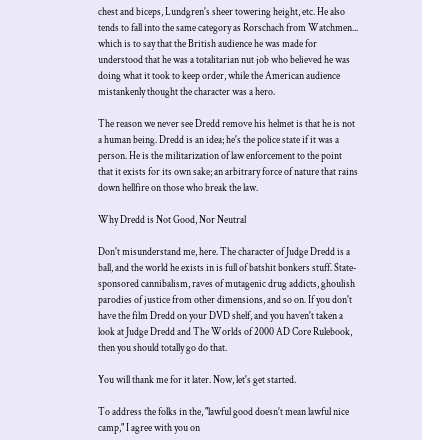chest and biceps, Lundgren's sheer towering height, etc. He also tends to fall into the same category as Rorschach from Watchmen... which is to say that the British audience he was made for understood that he was a totalitarian nut job who believed he was doing what it took to keep order, while the American audience mistankenly thought the character was a hero.

The reason we never see Dredd remove his helmet is that he is not a human being. Dredd is an idea; he's the police state if it was a person. He is the militarization of law enforcement to the point that it exists for its own sake; an arbitrary force of nature that rains down hellfire on those who break the law.

Why Dredd is Not Good, Nor Neutral

Don't misunderstand me, here. The character of Judge Dredd is a ball, and the world he exists in is full of batshit bonkers stuff. State-sponsored cannibalism, raves of mutagenic drug addicts, ghoulish parodies of justice from other dimensions, and so on. If you don't have the film Dredd on your DVD shelf, and you haven't taken a look at Judge Dredd and The Worlds of 2000 AD Core Rulebook, then you should totally go do that.

You will thank me for it later. Now, let's get started.

To address the folks in the, "lawful good doesn't mean lawful nice camp," I agree with you on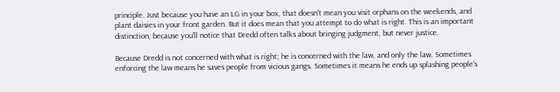principle. Just because you have an LG in your box, that doesn't mean you visit orphans on the weekends, and plant daisies in your front garden. But it does mean that you attempt to do what is right. This is an important distinction, because you'll notice that Dredd often talks about bringing judgment, but never justice.

Because Dredd is not concerned with what is right; he is concerned with the law, and only the law. Sometimes enforcing the law means he saves people from vicious gangs. Sometimes it means he ends up splashing people's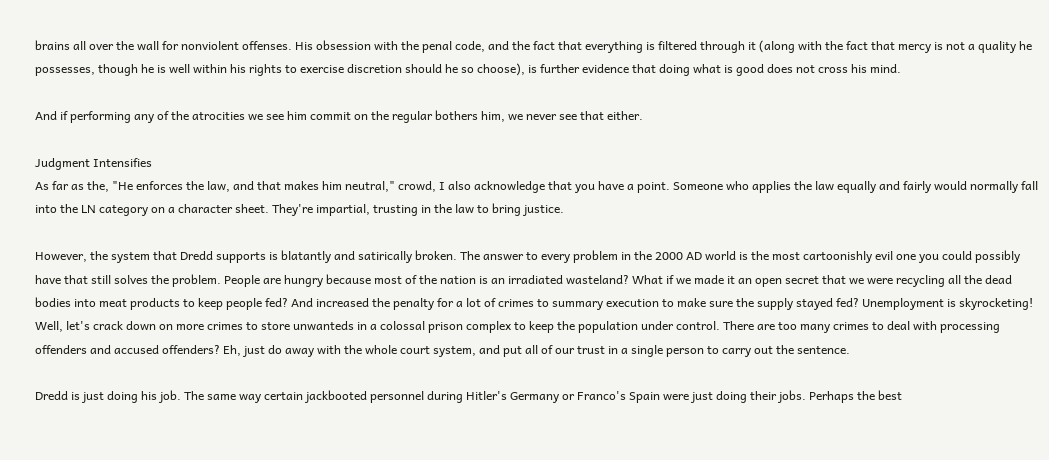brains all over the wall for nonviolent offenses. His obsession with the penal code, and the fact that everything is filtered through it (along with the fact that mercy is not a quality he possesses, though he is well within his rights to exercise discretion should he so choose), is further evidence that doing what is good does not cross his mind.

And if performing any of the atrocities we see him commit on the regular bothers him, we never see that either.

Judgment Intensifies
As far as the, "He enforces the law, and that makes him neutral," crowd, I also acknowledge that you have a point. Someone who applies the law equally and fairly would normally fall into the LN category on a character sheet. They're impartial, trusting in the law to bring justice.

However, the system that Dredd supports is blatantly and satirically broken. The answer to every problem in the 2000 AD world is the most cartoonishly evil one you could possibly have that still solves the problem. People are hungry because most of the nation is an irradiated wasteland? What if we made it an open secret that we were recycling all the dead bodies into meat products to keep people fed? And increased the penalty for a lot of crimes to summary execution to make sure the supply stayed fed? Unemployment is skyrocketing! Well, let's crack down on more crimes to store unwanteds in a colossal prison complex to keep the population under control. There are too many crimes to deal with processing offenders and accused offenders? Eh, just do away with the whole court system, and put all of our trust in a single person to carry out the sentence.

Dredd is just doing his job. The same way certain jackbooted personnel during Hitler's Germany or Franco's Spain were just doing their jobs. Perhaps the best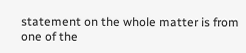statement on the whole matter is from one of the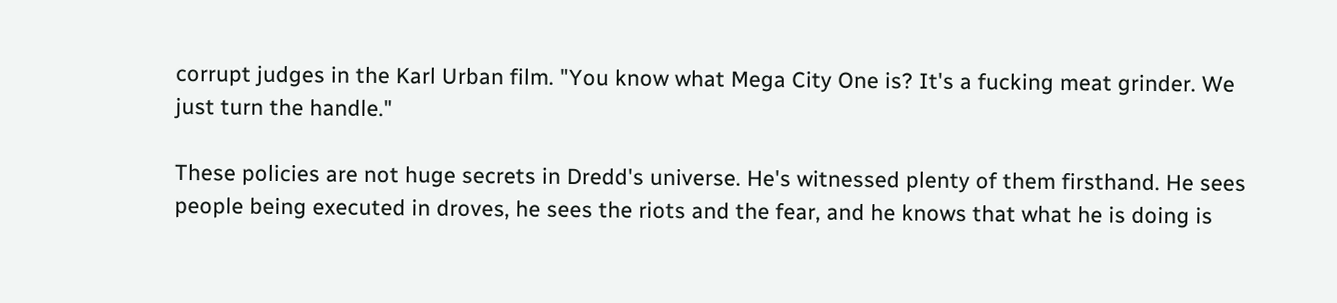corrupt judges in the Karl Urban film. "You know what Mega City One is? It's a fucking meat grinder. We just turn the handle."

These policies are not huge secrets in Dredd's universe. He's witnessed plenty of them firsthand. He sees people being executed in droves, he sees the riots and the fear, and he knows that what he is doing is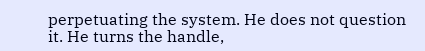perpetuating the system. He does not question it. He turns the handle,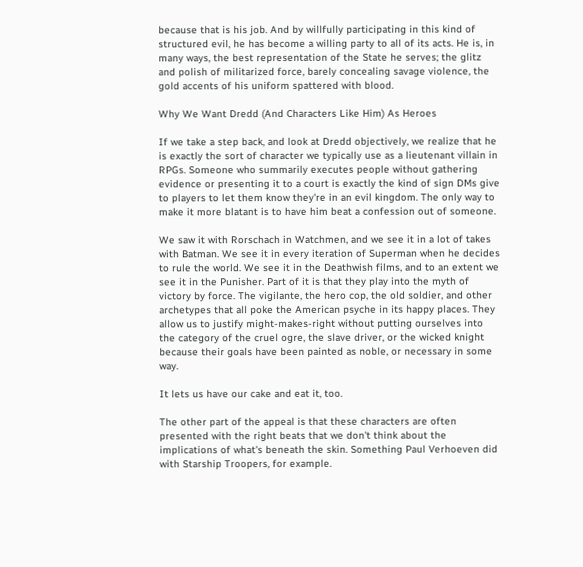because that is his job. And by willfully participating in this kind of structured evil, he has become a willing party to all of its acts. He is, in many ways, the best representation of the State he serves; the glitz and polish of militarized force, barely concealing savage violence, the gold accents of his uniform spattered with blood.

Why We Want Dredd (And Characters Like Him) As Heroes

If we take a step back, and look at Dredd objectively, we realize that he is exactly the sort of character we typically use as a lieutenant villain in RPGs. Someone who summarily executes people without gathering evidence or presenting it to a court is exactly the kind of sign DMs give to players to let them know they're in an evil kingdom. The only way to make it more blatant is to have him beat a confession out of someone.

We saw it with Rorschach in Watchmen, and we see it in a lot of takes with Batman. We see it in every iteration of Superman when he decides to rule the world. We see it in the Deathwish films, and to an extent we see it in the Punisher. Part of it is that they play into the myth of victory by force. The vigilante, the hero cop, the old soldier, and other archetypes that all poke the American psyche in its happy places. They allow us to justify might-makes-right without putting ourselves into the category of the cruel ogre, the slave driver, or the wicked knight because their goals have been painted as noble, or necessary in some way.

It lets us have our cake and eat it, too.

The other part of the appeal is that these characters are often presented with the right beats that we don't think about the implications of what's beneath the skin. Something Paul Verhoeven did with Starship Troopers, for example.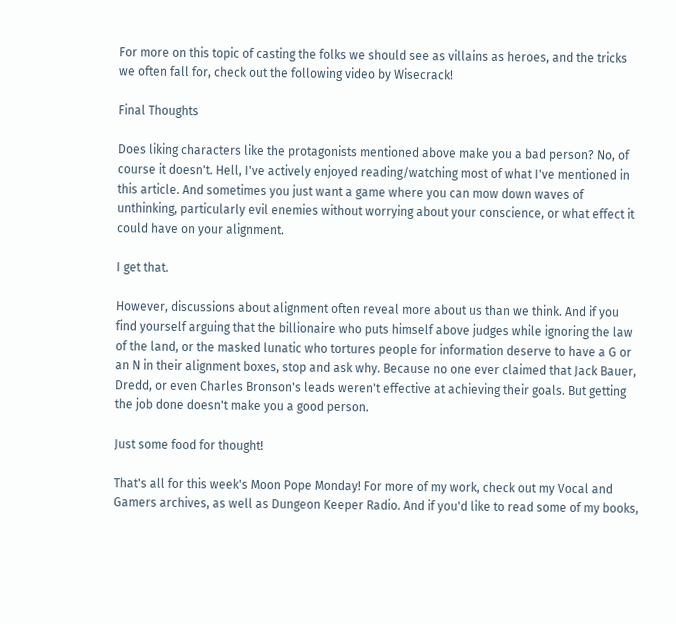For more on this topic of casting the folks we should see as villains as heroes, and the tricks we often fall for, check out the following video by Wisecrack!

Final Thoughts

Does liking characters like the protagonists mentioned above make you a bad person? No, of course it doesn't. Hell, I've actively enjoyed reading/watching most of what I've mentioned in this article. And sometimes you just want a game where you can mow down waves of unthinking, particularly evil enemies without worrying about your conscience, or what effect it could have on your alignment.

I get that.

However, discussions about alignment often reveal more about us than we think. And if you find yourself arguing that the billionaire who puts himself above judges while ignoring the law of the land, or the masked lunatic who tortures people for information deserve to have a G or an N in their alignment boxes, stop and ask why. Because no one ever claimed that Jack Bauer, Dredd, or even Charles Bronson's leads weren't effective at achieving their goals. But getting the job done doesn't make you a good person.

Just some food for thought!

That's all for this week's Moon Pope Monday! For more of my work, check out my Vocal and Gamers archives, as well as Dungeon Keeper Radio. And if you'd like to read some of my books,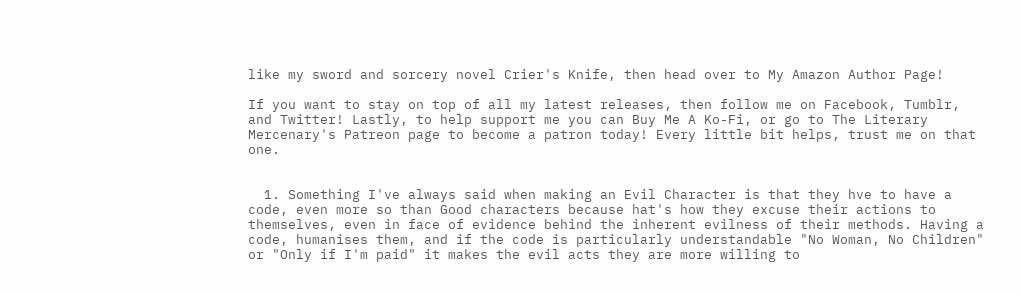like my sword and sorcery novel Crier's Knife, then head over to My Amazon Author Page!

If you want to stay on top of all my latest releases, then follow me on Facebook, Tumblr, and Twitter! Lastly, to help support me you can Buy Me A Ko-Fi, or go to The Literary Mercenary's Patreon page to become a patron today! Every little bit helps, trust me on that one.


  1. Something I've always said when making an Evil Character is that they hve to have a code, even more so than Good characters because hat's how they excuse their actions to themselves, even in face of evidence behind the inherent evilness of their methods. Having a code, humanises them, and if the code is particularly understandable "No Woman, No Children" or "Only if I'm paid" it makes the evil acts they are more willing to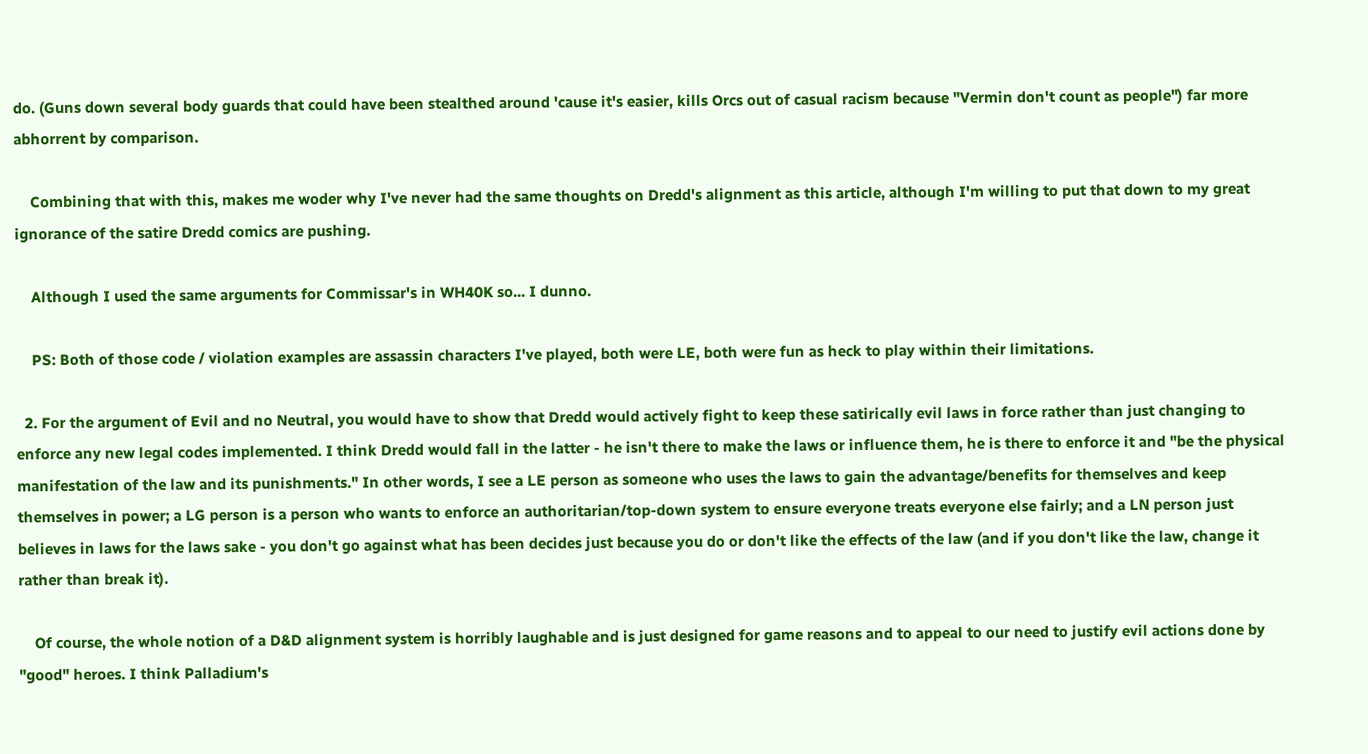do. (Guns down several body guards that could have been stealthed around 'cause it's easier, kills Orcs out of casual racism because "Vermin don't count as people") far more abhorrent by comparison.

    Combining that with this, makes me woder why I've never had the same thoughts on Dredd's alignment as this article, although I'm willing to put that down to my great ignorance of the satire Dredd comics are pushing.

    Although I used the same arguments for Commissar's in WH40K so... I dunno.

    PS: Both of those code / violation examples are assassin characters I've played, both were LE, both were fun as heck to play within their limitations.

  2. For the argument of Evil and no Neutral, you would have to show that Dredd would actively fight to keep these satirically evil laws in force rather than just changing to enforce any new legal codes implemented. I think Dredd would fall in the latter - he isn't there to make the laws or influence them, he is there to enforce it and "be the physical manifestation of the law and its punishments." In other words, I see a LE person as someone who uses the laws to gain the advantage/benefits for themselves and keep themselves in power; a LG person is a person who wants to enforce an authoritarian/top-down system to ensure everyone treats everyone else fairly; and a LN person just believes in laws for the laws sake - you don't go against what has been decides just because you do or don't like the effects of the law (and if you don't like the law, change it rather than break it).

    Of course, the whole notion of a D&D alignment system is horribly laughable and is just designed for game reasons and to appeal to our need to justify evil actions done by "good" heroes. I think Palladium's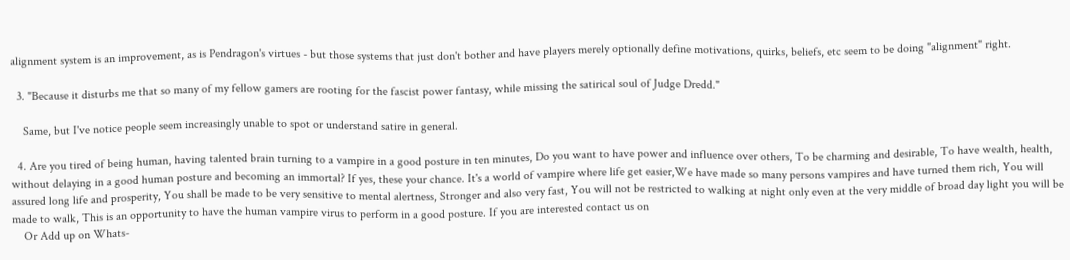alignment system is an improvement, as is Pendragon's virtues - but those systems that just don't bother and have players merely optionally define motivations, quirks, beliefs, etc seem to be doing "alignment" right.

  3. "Because it disturbs me that so many of my fellow gamers are rooting for the fascist power fantasy, while missing the satirical soul of Judge Dredd."

    Same, but I've notice people seem increasingly unable to spot or understand satire in general.

  4. Are you tired of being human, having talented brain turning to a vampire in a good posture in ten minutes, Do you want to have power and influence over others, To be charming and desirable, To have wealth, health, without delaying in a good human posture and becoming an immortal? If yes, these your chance. It's a world of vampire where life get easier,We have made so many persons vampires and have turned them rich, You will assured long life and prosperity, You shall be made to be very sensitive to mental alertness, Stronger and also very fast, You will not be restricted to walking at night only even at the very middle of broad day light you will be made to walk, This is an opportunity to have the human vampire virus to perform in a good posture. If you are interested contact us on
    Or Add up on Whats-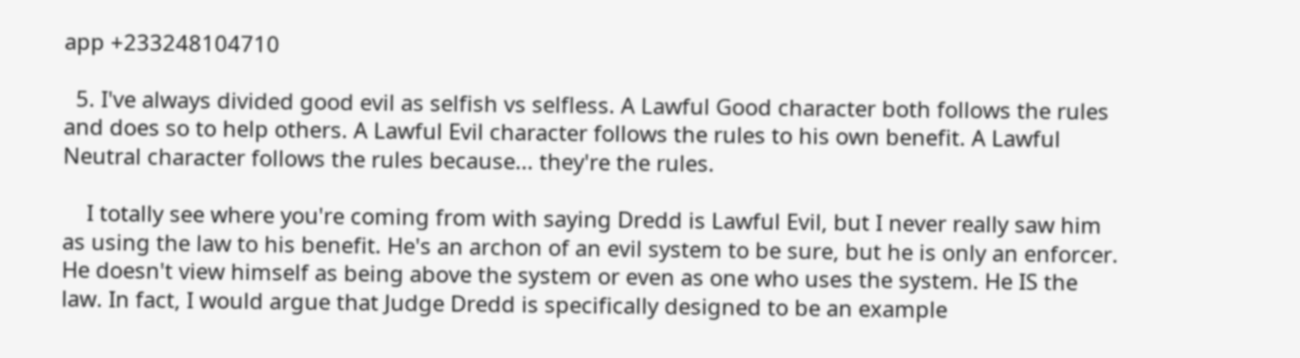app +233248104710

  5. I've always divided good evil as selfish vs selfless. A Lawful Good character both follows the rules and does so to help others. A Lawful Evil character follows the rules to his own benefit. A Lawful Neutral character follows the rules because... they're the rules.

    I totally see where you're coming from with saying Dredd is Lawful Evil, but I never really saw him as using the law to his benefit. He's an archon of an evil system to be sure, but he is only an enforcer. He doesn't view himself as being above the system or even as one who uses the system. He IS the law. In fact, I would argue that Judge Dredd is specifically designed to be an example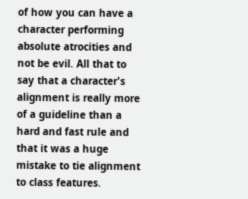of how you can have a character performing absolute atrocities and not be evil. All that to say that a character's alignment is really more of a guideline than a hard and fast rule and that it was a huge mistake to tie alignment to class features.